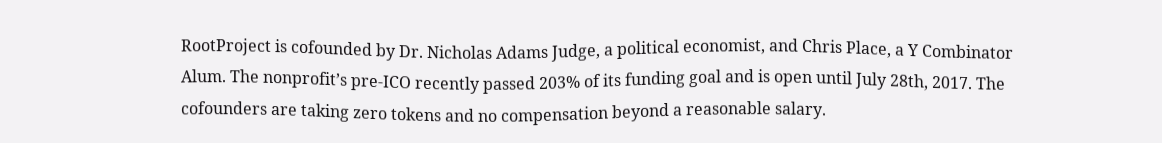RootProject is cofounded by Dr. Nicholas Adams Judge, a political economist, and Chris Place, a Y Combinator Alum. The nonprofit’s pre-ICO recently passed 203% of its funding goal and is open until July 28th, 2017. The cofounders are taking zero tokens and no compensation beyond a reasonable salary.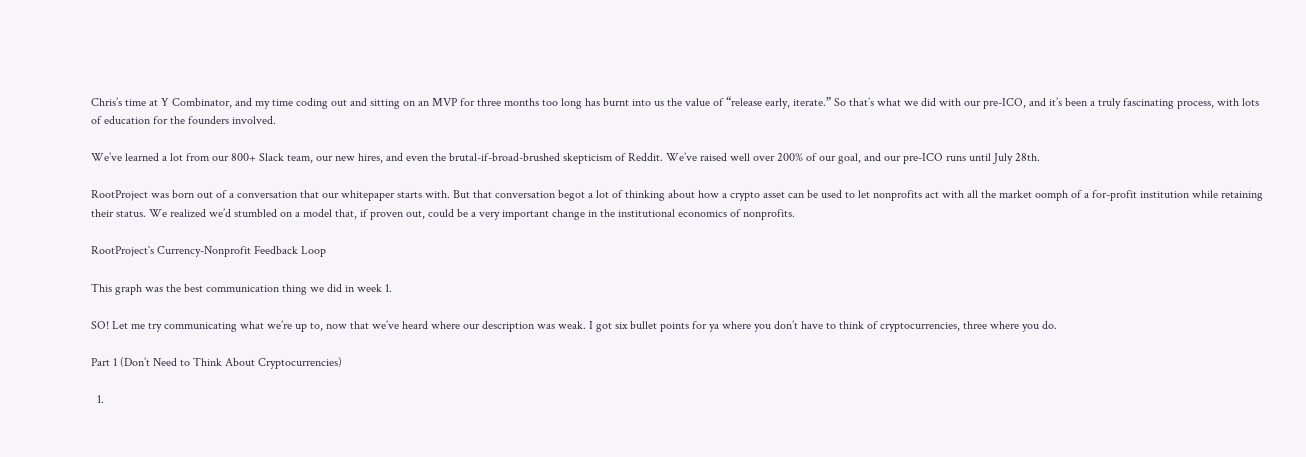Chris’s time at Y Combinator, and my time coding out and sitting on an MVP for three months too long has burnt into us the value of “release early, iterate.” So that’s what we did with our pre-ICO, and it’s been a truly fascinating process, with lots of education for the founders involved.

We’ve learned a lot from our 800+ Slack team, our new hires, and even the brutal-if-broad-brushed skepticism of Reddit. We’ve raised well over 200% of our goal, and our pre-ICO runs until July 28th.

RootProject was born out of a conversation that our whitepaper starts with. But that conversation begot a lot of thinking about how a crypto asset can be used to let nonprofits act with all the market oomph of a for-profit institution while retaining their status. We realized we’d stumbled on a model that, if proven out, could be a very important change in the institutional economics of nonprofits.

RootProject`s Currency-Nonprofit Feedback Loop

This graph was the best communication thing we did in week 1.

SO! Let me try communicating what we’re up to, now that we’ve heard where our description was weak. I got six bullet points for ya where you don’t have to think of cryptocurrencies, three where you do.

Part 1 (Don’t Need to Think About Cryptocurrencies)

  1.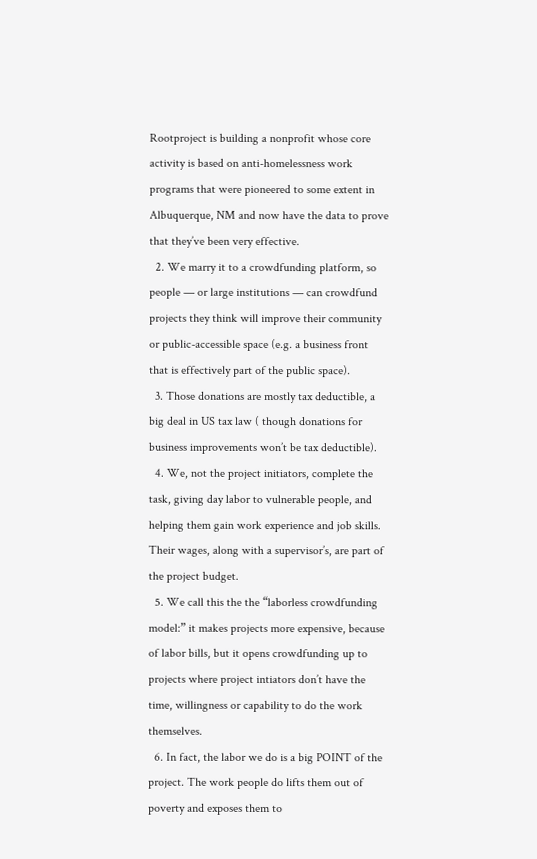Rootproject is building a nonprofit whose core activity is based on anti-homelessness work programs that were pioneered to some extent in Albuquerque, NM and now have the data to prove that they’ve been very effective.
  2. We marry it to a crowdfunding platform, so people — or large institutions — can crowdfund projects they think will improve their community or public-accessible space (e.g. a business front that is effectively part of the public space).
  3. Those donations are mostly tax deductible, a big deal in US tax law ( though donations for business improvements won’t be tax deductible).
  4. We, not the project initiators, complete the task, giving day labor to vulnerable people, and helping them gain work experience and job skills. Their wages, along with a supervisor’s, are part of the project budget.
  5. We call this the the “laborless crowdfunding model:” it makes projects more expensive, because of labor bills, but it opens crowdfunding up to projects where project intiators don’t have the time, willingness or capability to do the work themselves.
  6. In fact, the labor we do is a big POINT of the project. The work people do lifts them out of poverty and exposes them to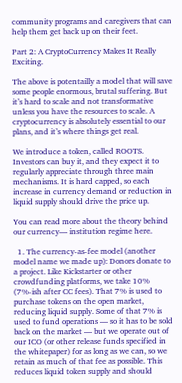community programs and caregivers that can help them get back up on their feet.

Part 2: A CryptoCurrency Makes It Really Exciting.

The above is potentailly a model that will save some people enormous, brutal suffering. But it’s hard to scale and not transformative unless you have the resources to scale. A cryptocurrency is absolutely essential to our plans, and it’s where things get real.

We introduce a token, called ROOTS. Investors can buy it, and they expect it to regularly appreciate through three main mechanisms. It is hard capped, so each increase in currency demand or reduction in liquid supply should drive the price up.

You can read more about the theory behind our currency— institution regime here.

  1. The currency-as-fee model (another model name we made up): Donors donate to a project. Like Kickstarter or other crowdfunding platforms, we take 10% (7%-ish after CC fees). That 7% is used to purchase tokens on the open market, reducing liquid supply. Some of that 7% is used to fund operations — so it has to be sold back on the market — but we operate out of our ICO (or other release funds specified in the whitepaper) for as long as we can, so we retain as much of that fee as possible. This reduces liquid token supply and should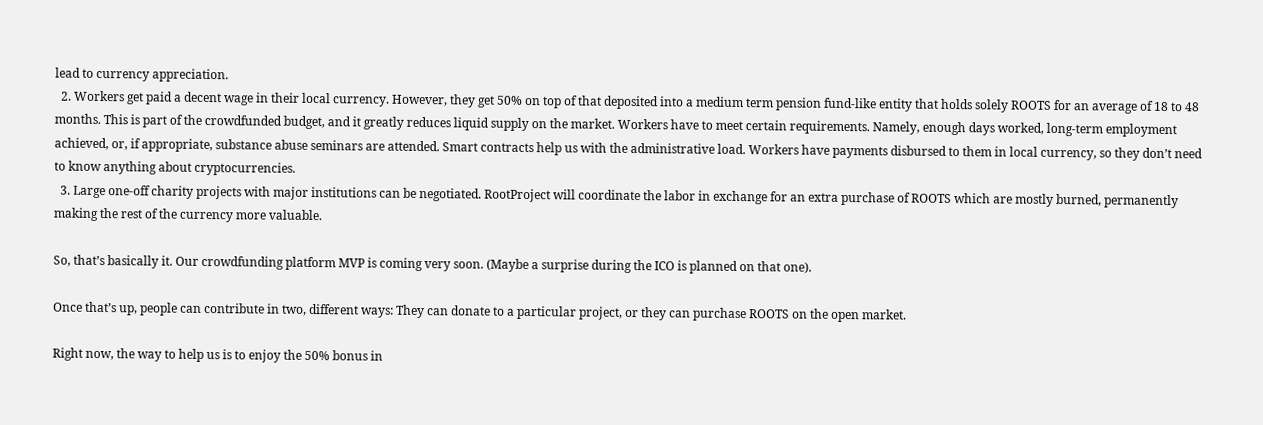lead to currency appreciation.
  2. Workers get paid a decent wage in their local currency. However, they get 50% on top of that deposited into a medium term pension fund-like entity that holds solely ROOTS for an average of 18 to 48 months. This is part of the crowdfunded budget, and it greatly reduces liquid supply on the market. Workers have to meet certain requirements. Namely, enough days worked, long-term employment achieved, or, if appropriate, substance abuse seminars are attended. Smart contracts help us with the administrative load. Workers have payments disbursed to them in local currency, so they don’t need to know anything about cryptocurrencies.
  3. Large one-off charity projects with major institutions can be negotiated. RootProject will coordinate the labor in exchange for an extra purchase of ROOTS which are mostly burned, permanently making the rest of the currency more valuable.

So, that’s basically it. Our crowdfunding platform MVP is coming very soon. (Maybe a surprise during the ICO is planned on that one).

Once that’s up, people can contribute in two, different ways: They can donate to a particular project, or they can purchase ROOTS on the open market.

Right now, the way to help us is to enjoy the 50% bonus in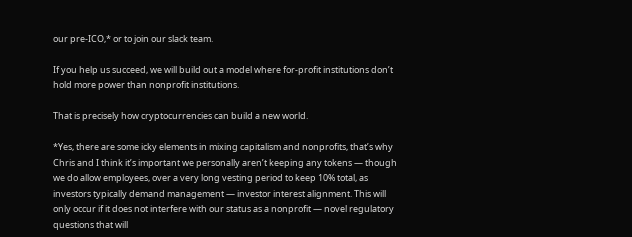our pre-ICO,* or to join our slack team.

If you help us succeed, we will build out a model where for-profit institutions don’t hold more power than nonprofit institutions.

That is precisely how cryptocurrencies can build a new world.

*Yes, there are some icky elements in mixing capitalism and nonprofits, that’s why Chris and I think it’s important we personally aren’t keeping any tokens — though we do allow employees, over a very long vesting period to keep 10% total, as investors typically demand management — investor interest alignment. This will only occur if it does not interfere with our status as a nonprofit — novel regulatory questions that will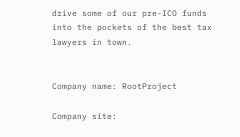drive some of our pre-ICO funds into the pockets of the best tax lawyers in town.


Company name: RootProject

Company site: